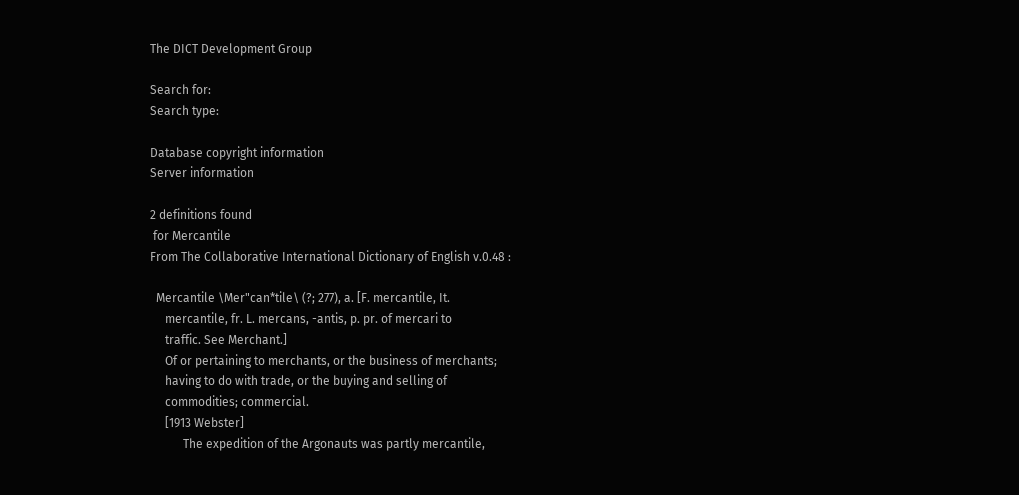The DICT Development Group

Search for:
Search type:

Database copyright information
Server information

2 definitions found
 for Mercantile
From The Collaborative International Dictionary of English v.0.48 :

  Mercantile \Mer"can*tile\ (?; 277), a. [F. mercantile, It.
     mercantile, fr. L. mercans, -antis, p. pr. of mercari to
     traffic. See Merchant.]
     Of or pertaining to merchants, or the business of merchants;
     having to do with trade, or the buying and selling of
     commodities; commercial.
     [1913 Webster]
           The expedition of the Argonauts was partly mercantile,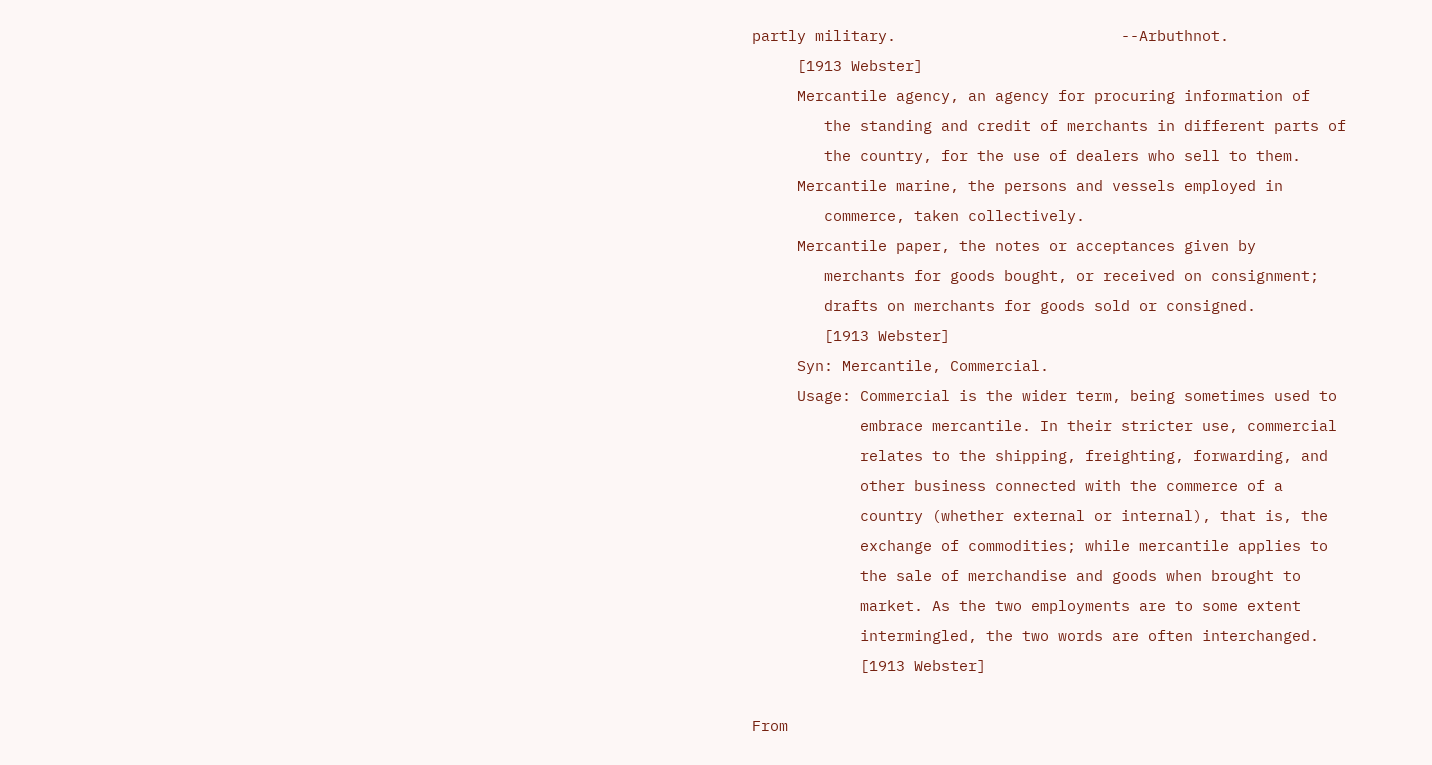partly military.                         --Arbuthnot.
     [1913 Webster]
     Mercantile agency, an agency for procuring information of
        the standing and credit of merchants in different parts of
        the country, for the use of dealers who sell to them.
     Mercantile marine, the persons and vessels employed in
        commerce, taken collectively.
     Mercantile paper, the notes or acceptances given by
        merchants for goods bought, or received on consignment;
        drafts on merchants for goods sold or consigned.
        [1913 Webster]
     Syn: Mercantile, Commercial.
     Usage: Commercial is the wider term, being sometimes used to
            embrace mercantile. In their stricter use, commercial
            relates to the shipping, freighting, forwarding, and
            other business connected with the commerce of a
            country (whether external or internal), that is, the
            exchange of commodities; while mercantile applies to
            the sale of merchandise and goods when brought to
            market. As the two employments are to some extent
            intermingled, the two words are often interchanged.
            [1913 Webster]

From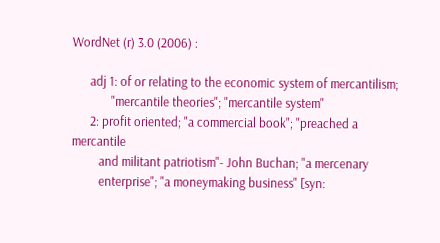WordNet (r) 3.0 (2006) :

      adj 1: of or relating to the economic system of mercantilism;
             "mercantile theories"; "mercantile system"
      2: profit oriented; "a commercial book"; "preached a mercantile
         and militant patriotism"- John Buchan; "a mercenary
         enterprise"; "a moneymaking business" [syn: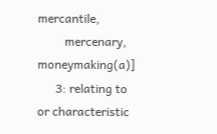mercantile,
         mercenary, moneymaking(a)]
      3: relating to or characteristic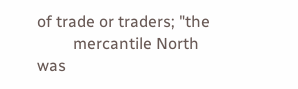of trade or traders; "the
         mercantile North was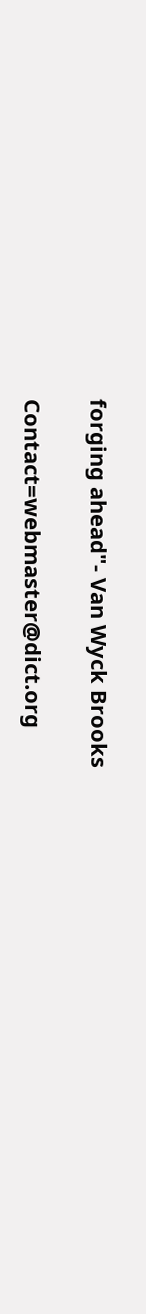forging ahead"- Van Wyck Brooks

Contact=webmaster@dict.org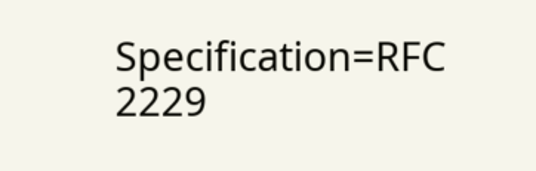Specification=RFC 2229